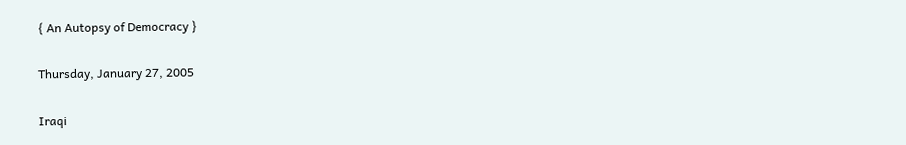{ An Autopsy of Democracy }

Thursday, January 27, 2005

Iraqi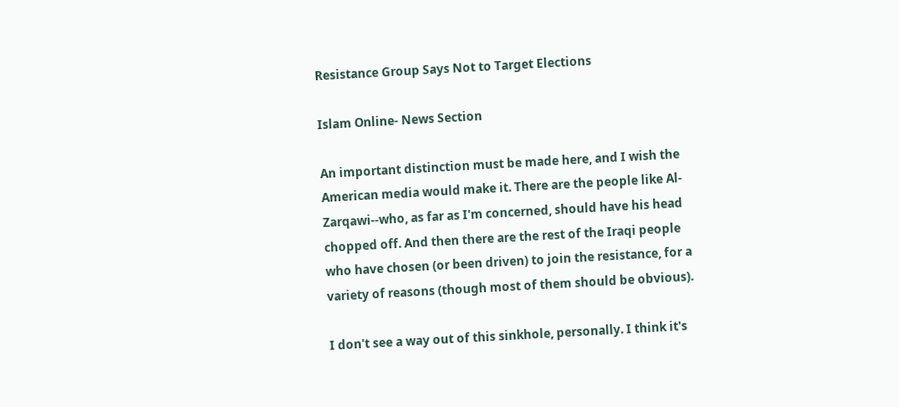Resistance Group Says Not to Target Elections

Islam Online- News Section

An important distinction must be made here, and I wish the American media would make it. There are the people like Al-Zarqawi--who, as far as I'm concerned, should have his head chopped off. And then there are the rest of the Iraqi people who have chosen (or been driven) to join the resistance, for a variety of reasons (though most of them should be obvious).

I don't see a way out of this sinkhole, personally. I think it's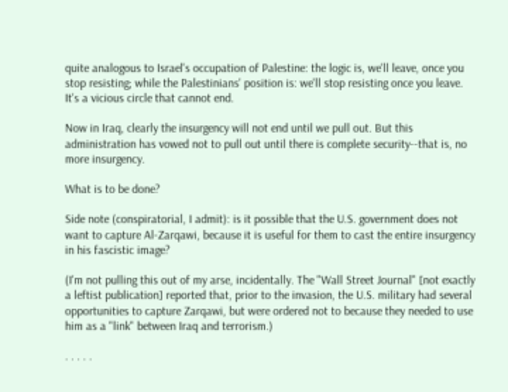quite analogous to Israel's occupation of Palestine: the logic is, we'll leave, once you stop resisting; while the Palestinians' position is: we'll stop resisting once you leave. It's a vicious circle that cannot end.

Now in Iraq, clearly the insurgency will not end until we pull out. But this administration has vowed not to pull out until there is complete security--that is, no more insurgency.

What is to be done?

Side note (conspiratorial, I admit): is it possible that the U.S. government does not want to capture Al-Zarqawi, because it is useful for them to cast the entire insurgency in his fascistic image?

(I'm not pulling this out of my arse, incidentally. The "Wall Street Journal" [not exactly a leftist publication] reported that, prior to the invasion, the U.S. military had several opportunities to capture Zarqawi, but were ordered not to because they needed to use him as a "link" between Iraq and terrorism.)

. . . . .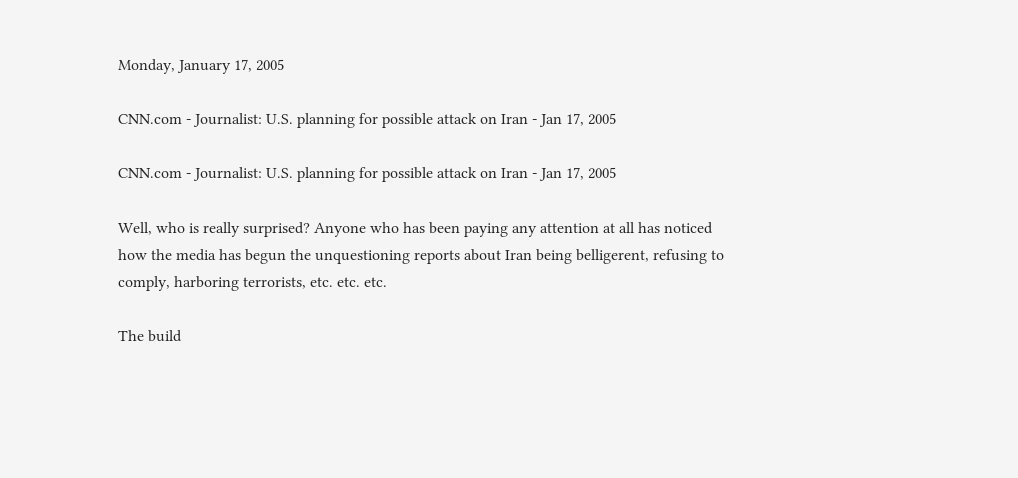Monday, January 17, 2005

CNN.com - Journalist: U.S. planning for possible attack on Iran - Jan 17, 2005

CNN.com - Journalist: U.S. planning for possible attack on Iran - Jan 17, 2005

Well, who is really surprised? Anyone who has been paying any attention at all has noticed how the media has begun the unquestioning reports about Iran being belligerent, refusing to comply, harboring terrorists, etc. etc. etc.

The build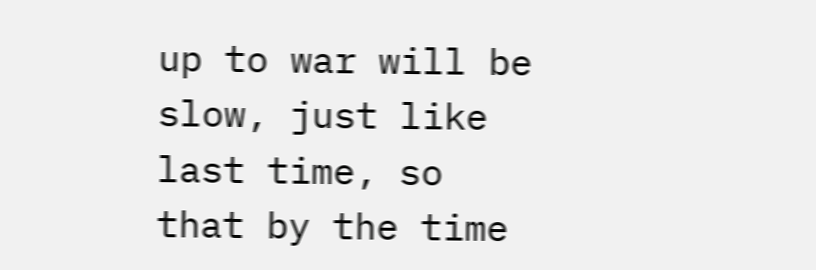up to war will be slow, just like last time, so that by the time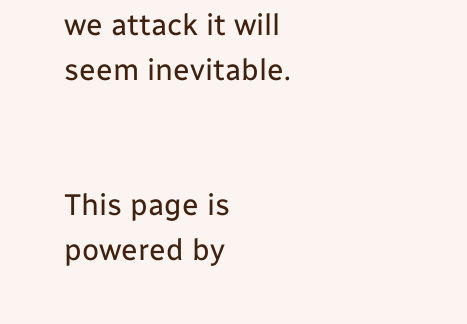we attack it will seem inevitable.


This page is powered by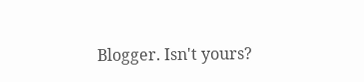Blogger. Isn't yours?